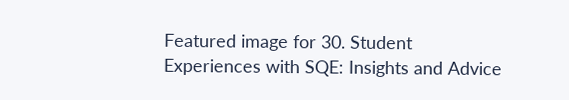Featured image for 30. Student Experiences with SQE: Insights and Advice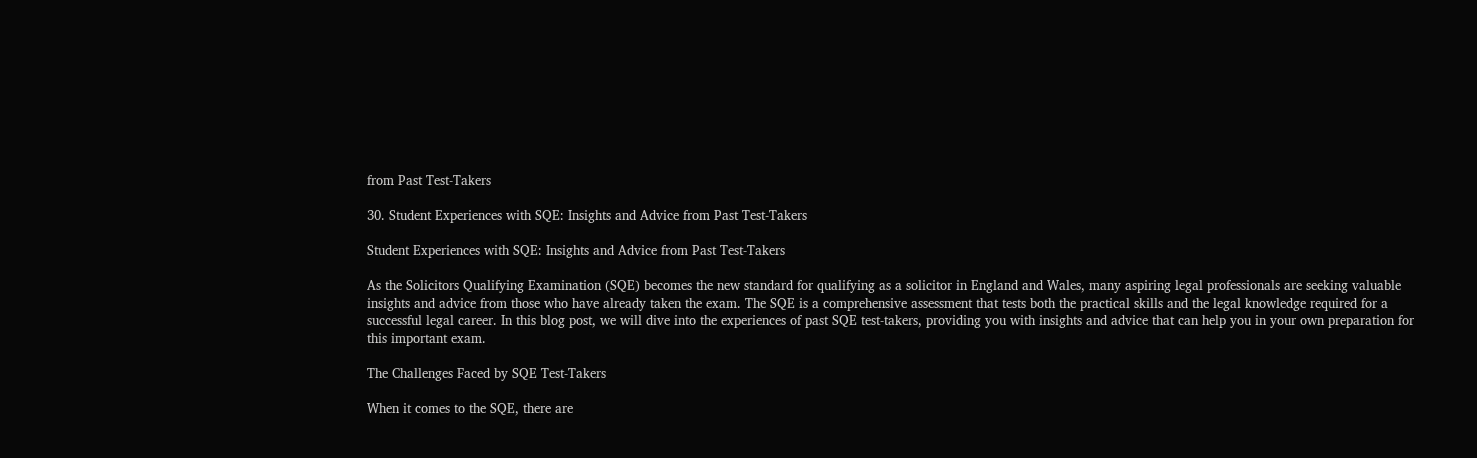from Past Test-Takers

30. Student Experiences with SQE: Insights and Advice from Past Test-Takers

Student Experiences with SQE: Insights and Advice from Past Test-Takers

As the Solicitors Qualifying Examination (SQE) becomes the new standard for qualifying as a solicitor in England and Wales, many aspiring legal professionals are seeking valuable insights and advice from those who have already taken the exam. The SQE is a comprehensive assessment that tests both the practical skills and the legal knowledge required for a successful legal career. In this blog post, we will dive into the experiences of past SQE test-takers, providing you with insights and advice that can help you in your own preparation for this important exam.

The Challenges Faced by SQE Test-Takers

When it comes to the SQE, there are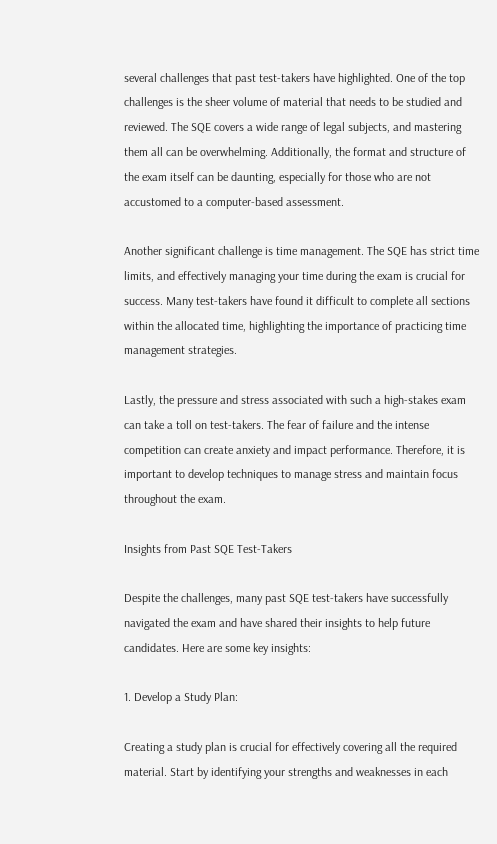several challenges that past test-takers have highlighted. One of the top challenges is the sheer volume of material that needs to be studied and reviewed. The SQE covers a wide range of legal subjects, and mastering them all can be overwhelming. Additionally, the format and structure of the exam itself can be daunting, especially for those who are not accustomed to a computer-based assessment.

Another significant challenge is time management. The SQE has strict time limits, and effectively managing your time during the exam is crucial for success. Many test-takers have found it difficult to complete all sections within the allocated time, highlighting the importance of practicing time management strategies.

Lastly, the pressure and stress associated with such a high-stakes exam can take a toll on test-takers. The fear of failure and the intense competition can create anxiety and impact performance. Therefore, it is important to develop techniques to manage stress and maintain focus throughout the exam.

Insights from Past SQE Test-Takers

Despite the challenges, many past SQE test-takers have successfully navigated the exam and have shared their insights to help future candidates. Here are some key insights:

1. Develop a Study Plan:

Creating a study plan is crucial for effectively covering all the required material. Start by identifying your strengths and weaknesses in each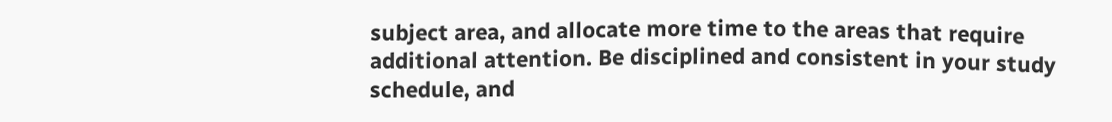subject area, and allocate more time to the areas that require additional attention. Be disciplined and consistent in your study schedule, and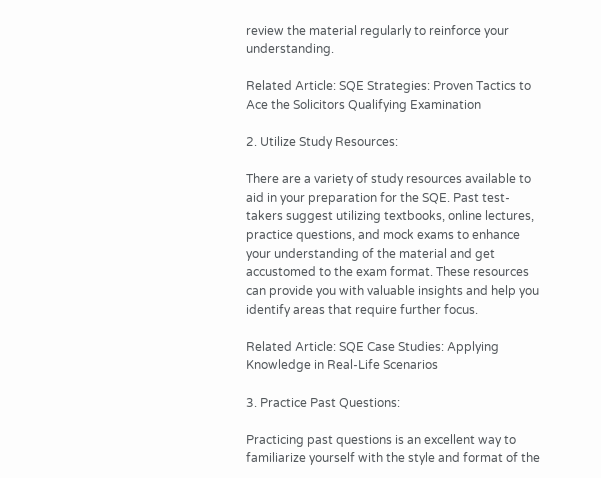review the material regularly to reinforce your understanding.

Related Article: SQE Strategies: Proven Tactics to Ace the Solicitors Qualifying Examination

2. Utilize Study Resources:

There are a variety of study resources available to aid in your preparation for the SQE. Past test-takers suggest utilizing textbooks, online lectures, practice questions, and mock exams to enhance your understanding of the material and get accustomed to the exam format. These resources can provide you with valuable insights and help you identify areas that require further focus.

Related Article: SQE Case Studies: Applying Knowledge in Real-Life Scenarios

3. Practice Past Questions:

Practicing past questions is an excellent way to familiarize yourself with the style and format of the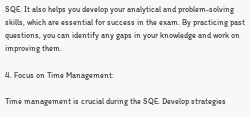SQE. It also helps you develop your analytical and problem-solving skills, which are essential for success in the exam. By practicing past questions, you can identify any gaps in your knowledge and work on improving them.

4. Focus on Time Management:

Time management is crucial during the SQE. Develop strategies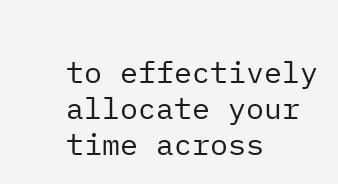to effectively allocate your time across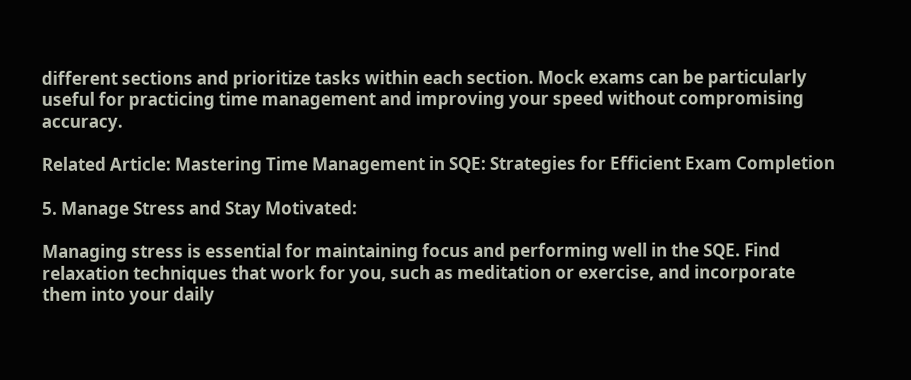different sections and prioritize tasks within each section. Mock exams can be particularly useful for practicing time management and improving your speed without compromising accuracy.

Related Article: Mastering Time Management in SQE: Strategies for Efficient Exam Completion

5. Manage Stress and Stay Motivated:

Managing stress is essential for maintaining focus and performing well in the SQE. Find relaxation techniques that work for you, such as meditation or exercise, and incorporate them into your daily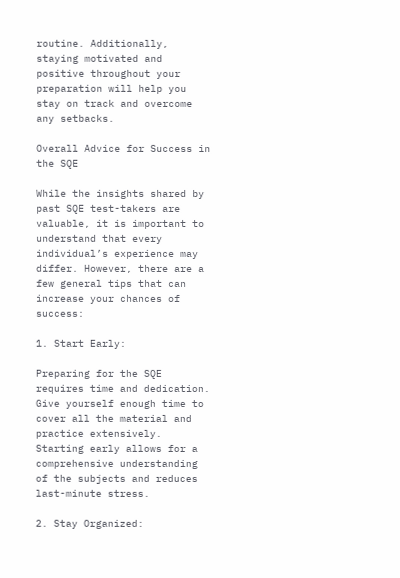routine. Additionally, staying motivated and positive throughout your preparation will help you stay on track and overcome any setbacks.

Overall Advice for Success in the SQE

While the insights shared by past SQE test-takers are valuable, it is important to understand that every individual’s experience may differ. However, there are a few general tips that can increase your chances of success:

1. Start Early:

Preparing for the SQE requires time and dedication. Give yourself enough time to cover all the material and practice extensively. Starting early allows for a comprehensive understanding of the subjects and reduces last-minute stress.

2. Stay Organized: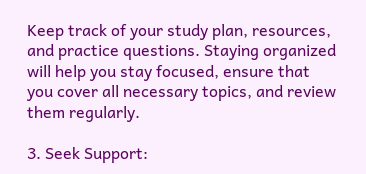Keep track of your study plan, resources, and practice questions. Staying organized will help you stay focused, ensure that you cover all necessary topics, and review them regularly.

3. Seek Support: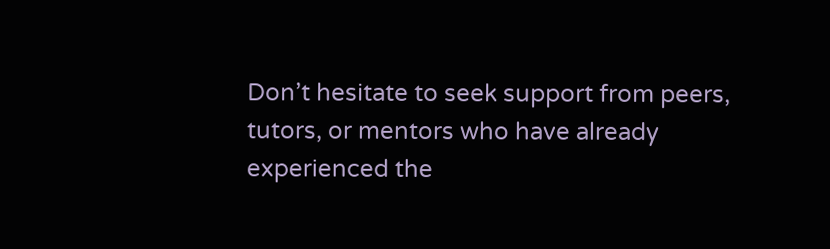Don’t hesitate to seek support from peers, tutors, or mentors who have already experienced the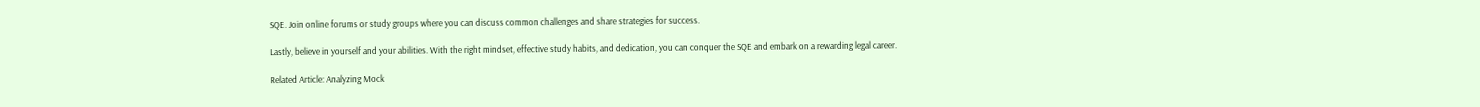SQE. Join online forums or study groups where you can discuss common challenges and share strategies for success.

Lastly, believe in yourself and your abilities. With the right mindset, effective study habits, and dedication, you can conquer the SQE and embark on a rewarding legal career.

Related Article: Analyzing Mock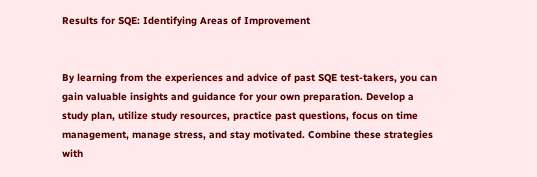Results for SQE: Identifying Areas of Improvement


By learning from the experiences and advice of past SQE test-takers, you can gain valuable insights and guidance for your own preparation. Develop a study plan, utilize study resources, practice past questions, focus on time management, manage stress, and stay motivated. Combine these strategies with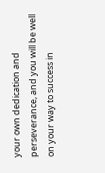your own dedication and perseverance, and you will be well on your way to success in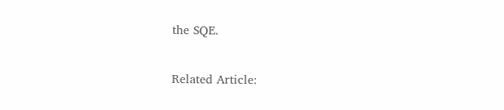the SQE.

Related Article: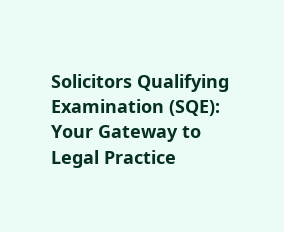Solicitors Qualifying Examination (SQE): Your Gateway to Legal Practice